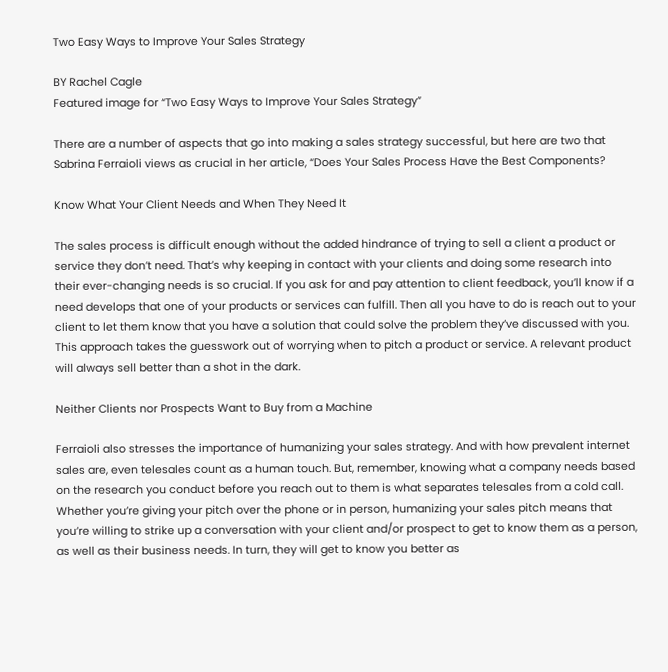Two Easy Ways to Improve Your Sales Strategy

BY Rachel Cagle
Featured image for “Two Easy Ways to Improve Your Sales Strategy”

There are a number of aspects that go into making a sales strategy successful, but here are two that Sabrina Ferraioli views as crucial in her article, “Does Your Sales Process Have the Best Components?

Know What Your Client Needs and When They Need It

The sales process is difficult enough without the added hindrance of trying to sell a client a product or service they don’t need. That’s why keeping in contact with your clients and doing some research into their ever-changing needs is so crucial. If you ask for and pay attention to client feedback, you’ll know if a need develops that one of your products or services can fulfill. Then all you have to do is reach out to your client to let them know that you have a solution that could solve the problem they’ve discussed with you. This approach takes the guesswork out of worrying when to pitch a product or service. A relevant product will always sell better than a shot in the dark.

Neither Clients nor Prospects Want to Buy from a Machine

Ferraioli also stresses the importance of humanizing your sales strategy. And with how prevalent internet sales are, even telesales count as a human touch. But, remember, knowing what a company needs based on the research you conduct before you reach out to them is what separates telesales from a cold call. Whether you’re giving your pitch over the phone or in person, humanizing your sales pitch means that you’re willing to strike up a conversation with your client and/or prospect to get to know them as a person, as well as their business needs. In turn, they will get to know you better as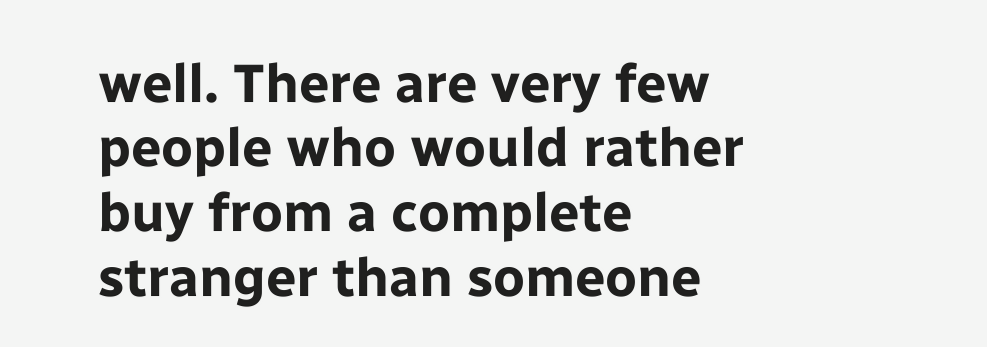well. There are very few people who would rather buy from a complete stranger than someone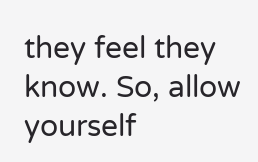they feel they know. So, allow yourself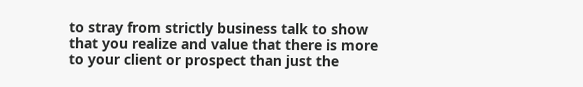to stray from strictly business talk to show that you realize and value that there is more to your client or prospect than just the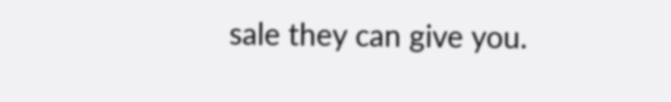sale they can give you.